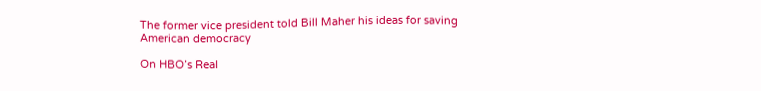The former vice president told Bill Maher his ideas for saving American democracy

On HBO’s Real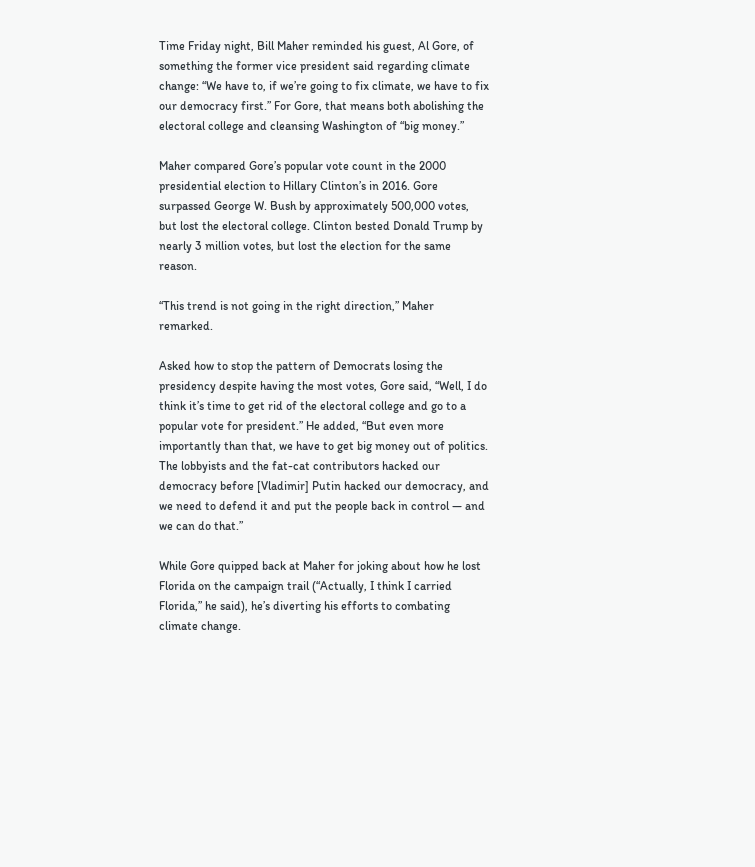Time Friday night, Bill Maher reminded his guest, Al Gore, of something the former vice president said regarding climate change: “We have to, if we’re going to fix climate, we have to fix our democracy first.” For Gore, that means both abolishing the electoral college and cleansing Washington of “big money.”

Maher compared Gore’s popular vote count in the 2000 presidential election to Hillary Clinton’s in 2016. Gore surpassed George W. Bush by approximately 500,000 votes, but lost the electoral college. Clinton bested Donald Trump by nearly 3 million votes, but lost the election for the same reason.

“This trend is not going in the right direction,” Maher remarked.

Asked how to stop the pattern of Democrats losing the presidency despite having the most votes, Gore said, “Well, I do think it’s time to get rid of the electoral college and go to a popular vote for president.” He added, “But even more importantly than that, we have to get big money out of politics. The lobbyists and the fat-cat contributors hacked our democracy before [Vladimir] Putin hacked our democracy, and we need to defend it and put the people back in control — and we can do that.”

While Gore quipped back at Maher for joking about how he lost Florida on the campaign trail (“Actually, I think I carried Florida,” he said), he’s diverting his efforts to combating climate change.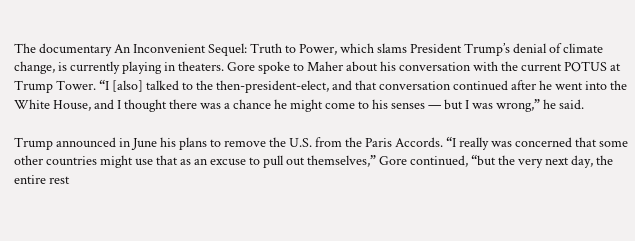The documentary An Inconvenient Sequel: Truth to Power, which slams President Trump’s denial of climate change, is currently playing in theaters. Gore spoke to Maher about his conversation with the current POTUS at Trump Tower. “I [also] talked to the then-president-elect, and that conversation continued after he went into the White House, and I thought there was a chance he might come to his senses — but I was wrong,” he said.

Trump announced in June his plans to remove the U.S. from the Paris Accords. “I really was concerned that some other countries might use that as an excuse to pull out themselves,” Gore continued, “but the very next day, the entire rest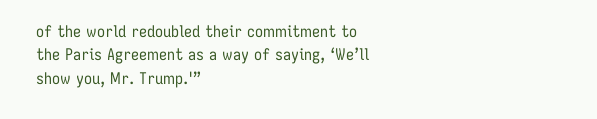of the world redoubled their commitment to the Paris Agreement as a way of saying, ‘We’ll show you, Mr. Trump.'”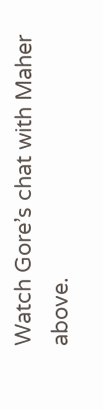Watch Gore’s chat with Maher above.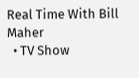Real Time With Bill Maher
  • TV Show